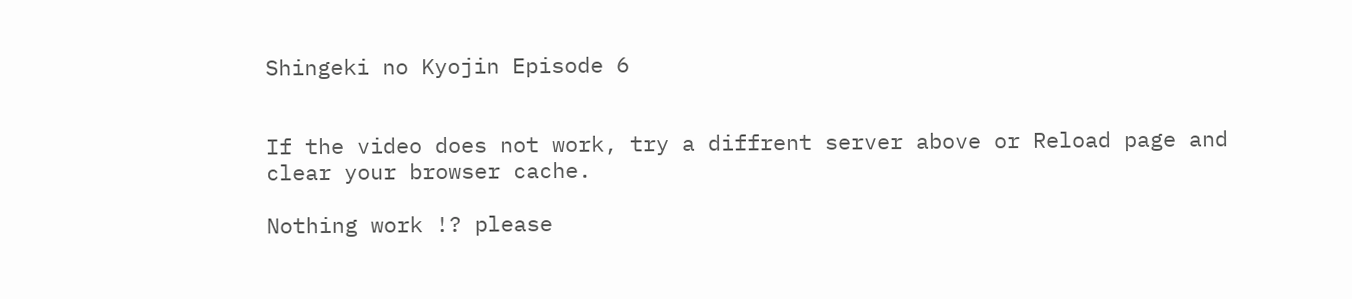Shingeki no Kyojin Episode 6


If the video does not work, try a diffrent server above or Reload page and clear your browser cache.

Nothing work !? please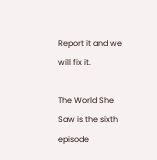Report it and we will fix it.

The World She Saw is the sixth episode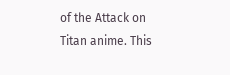of the Attack on Titan anime. This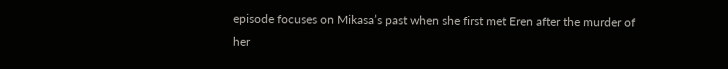episode focuses on Mikasa’s past when she first met Eren after the murder of her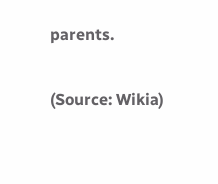parents.

(Source: Wikia)